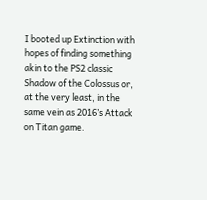I booted up Extinction with hopes of finding something akin to the PS2 classic Shadow of the Colossus or, at the very least, in the same vein as 2016’s Attack on Titan game.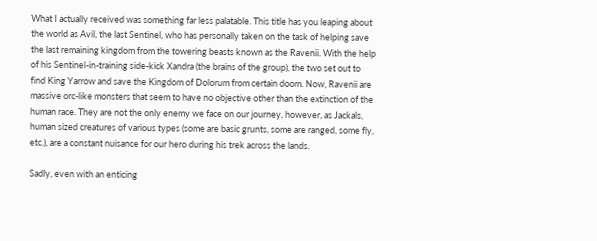What I actually received was something far less palatable. This title has you leaping about the world as Avil, the last Sentinel, who has personally taken on the task of helping save the last remaining kingdom from the towering beasts known as the Ravenii. With the help of his Sentinel-in-training side-kick Xandra (the brains of the group), the two set out to find King Yarrow and save the Kingdom of Dolorum from certain doom. Now, Ravenii are massive orc-like monsters that seem to have no objective other than the extinction of the human race. They are not the only enemy we face on our journey, however, as Jackals, human sized creatures of various types (some are basic grunts, some are ranged, some fly, etc.), are a constant nuisance for our hero during his trek across the lands.

Sadly, even with an enticing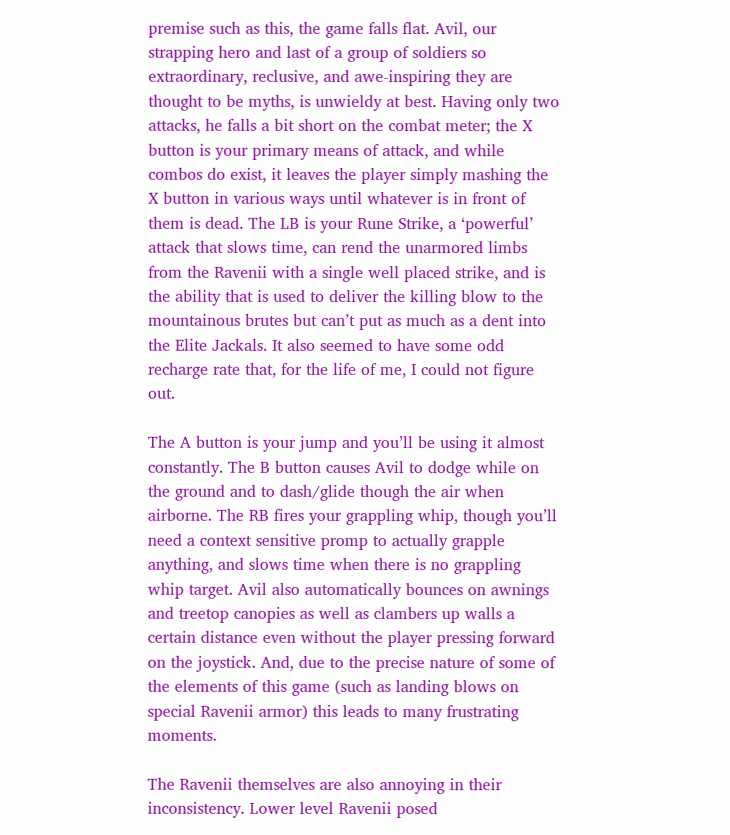premise such as this, the game falls flat. Avil, our strapping hero and last of a group of soldiers so extraordinary, reclusive, and awe-inspiring they are thought to be myths, is unwieldy at best. Having only two attacks, he falls a bit short on the combat meter; the X button is your primary means of attack, and while combos do exist, it leaves the player simply mashing the X button in various ways until whatever is in front of them is dead. The LB is your Rune Strike, a ‘powerful’ attack that slows time, can rend the unarmored limbs from the Ravenii with a single well placed strike, and is the ability that is used to deliver the killing blow to the mountainous brutes but can’t put as much as a dent into the Elite Jackals. It also seemed to have some odd recharge rate that, for the life of me, I could not figure out.

The A button is your jump and you’ll be using it almost constantly. The B button causes Avil to dodge while on the ground and to dash/glide though the air when airborne. The RB fires your grappling whip, though you’ll need a context sensitive promp to actually grapple anything, and slows time when there is no grappling whip target. Avil also automatically bounces on awnings and treetop canopies as well as clambers up walls a certain distance even without the player pressing forward on the joystick. And, due to the precise nature of some of the elements of this game (such as landing blows on special Ravenii armor) this leads to many frustrating moments.

The Ravenii themselves are also annoying in their inconsistency. Lower level Ravenii posed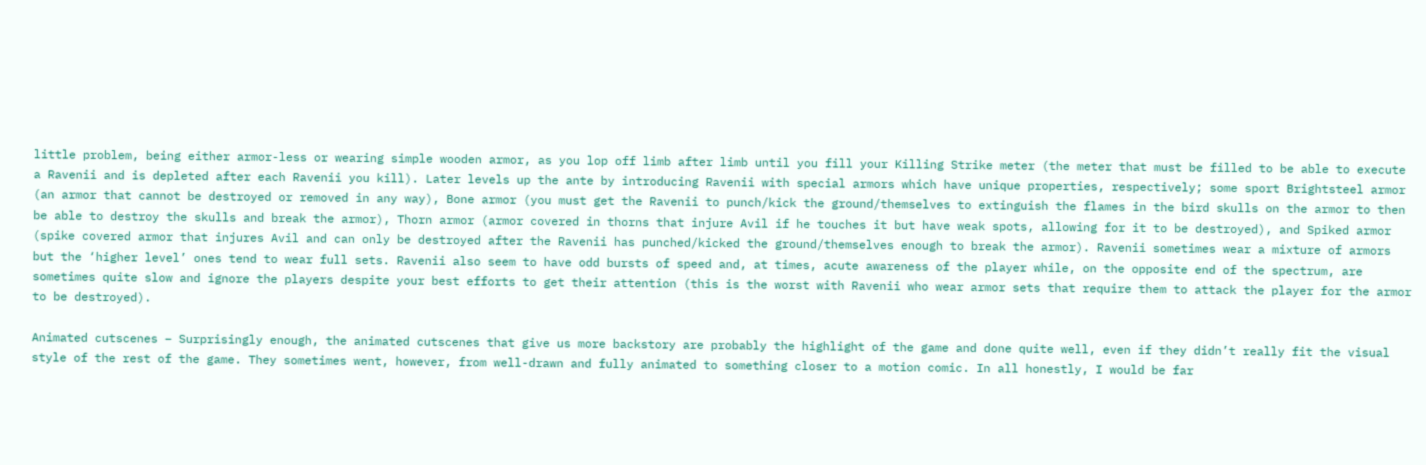little problem, being either armor-less or wearing simple wooden armor, as you lop off limb after limb until you fill your Killing Strike meter (the meter that must be filled to be able to execute a Ravenii and is depleted after each Ravenii you kill). Later levels up the ante by introducing Ravenii with special armors which have unique properties, respectively; some sport Brightsteel armor (an armor that cannot be destroyed or removed in any way), Bone armor (you must get the Ravenii to punch/kick the ground/themselves to extinguish the flames in the bird skulls on the armor to then be able to destroy the skulls and break the armor), Thorn armor (armor covered in thorns that injure Avil if he touches it but have weak spots, allowing for it to be destroyed), and Spiked armor (spike covered armor that injures Avil and can only be destroyed after the Ravenii has punched/kicked the ground/themselves enough to break the armor). Ravenii sometimes wear a mixture of armors but the ‘higher level’ ones tend to wear full sets. Ravenii also seem to have odd bursts of speed and, at times, acute awareness of the player while, on the opposite end of the spectrum, are sometimes quite slow and ignore the players despite your best efforts to get their attention (this is the worst with Ravenii who wear armor sets that require them to attack the player for the armor to be destroyed).

Animated cutscenes – Surprisingly enough, the animated cutscenes that give us more backstory are probably the highlight of the game and done quite well, even if they didn’t really fit the visual style of the rest of the game. They sometimes went, however, from well-drawn and fully animated to something closer to a motion comic. In all honestly, I would be far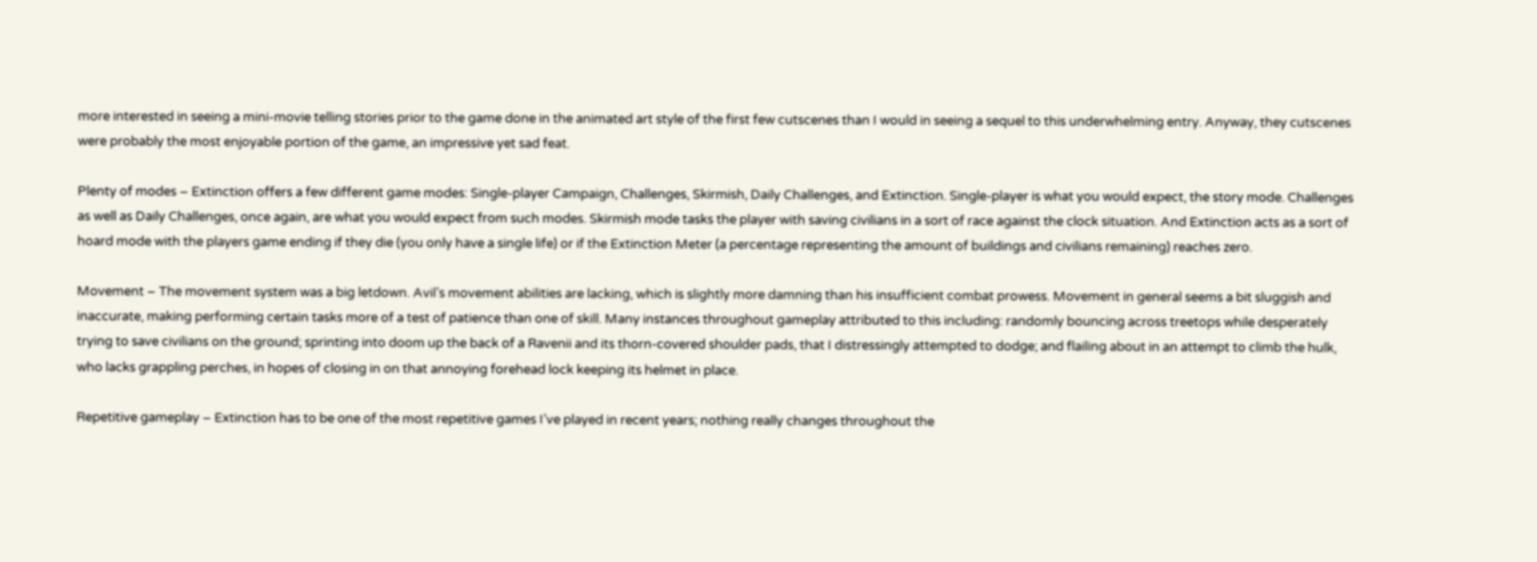more interested in seeing a mini-movie telling stories prior to the game done in the animated art style of the first few cutscenes than I would in seeing a sequel to this underwhelming entry. Anyway, they cutscenes were probably the most enjoyable portion of the game, an impressive yet sad feat.

Plenty of modes – Extinction offers a few different game modes: Single-player Campaign, Challenges, Skirmish, Daily Challenges, and Extinction. Single-player is what you would expect, the story mode. Challenges as well as Daily Challenges, once again, are what you would expect from such modes. Skirmish mode tasks the player with saving civilians in a sort of race against the clock situation. And Extinction acts as a sort of hoard mode with the players game ending if they die (you only have a single life) or if the Extinction Meter (a percentage representing the amount of buildings and civilians remaining) reaches zero.

Movement – The movement system was a big letdown. Avil’s movement abilities are lacking, which is slightly more damning than his insufficient combat prowess. Movement in general seems a bit sluggish and inaccurate, making performing certain tasks more of a test of patience than one of skill. Many instances throughout gameplay attributed to this including: randomly bouncing across treetops while desperately trying to save civilians on the ground; sprinting into doom up the back of a Ravenii and its thorn-covered shoulder pads, that I distressingly attempted to dodge; and flailing about in an attempt to climb the hulk, who lacks grappling perches, in hopes of closing in on that annoying forehead lock keeping its helmet in place.

Repetitive gameplay – Extinction has to be one of the most repetitive games I’ve played in recent years; nothing really changes throughout the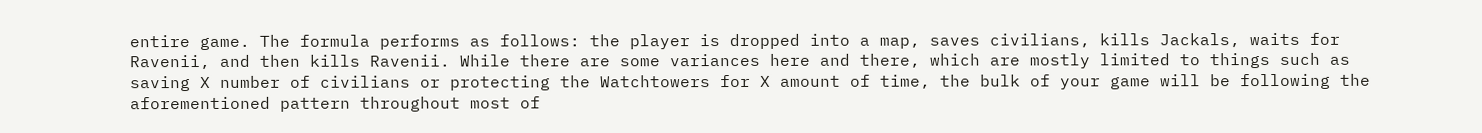entire game. The formula performs as follows: the player is dropped into a map, saves civilians, kills Jackals, waits for Ravenii, and then kills Ravenii. While there are some variances here and there, which are mostly limited to things such as saving X number of civilians or protecting the Watchtowers for X amount of time, the bulk of your game will be following the aforementioned pattern throughout most of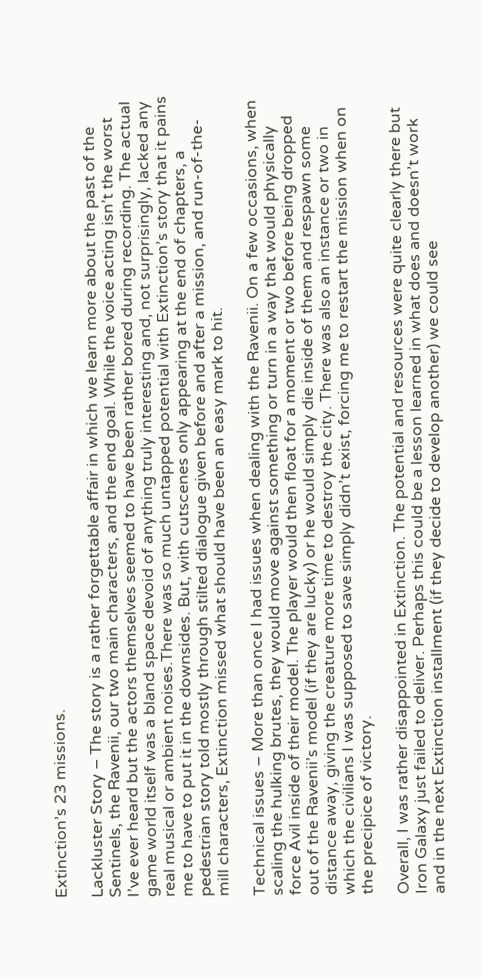Extinction’s 23 missions.

Lackluster Story – The story is a rather forgettable affair in which we learn more about the past of the Sentinels, the Ravenii, our two main characters, and the end goal. While the voice acting isn’t the worst I’ve ever heard but the actors themselves seemed to have been rather bored during recording. The actual game world itself was a bland space devoid of anything truly interesting and, not surprisingly, lacked any real musical or ambient noises.There was so much untapped potential with Extinction’s story that it pains me to have to put it in the downsides. But, with cutscenes only appearing at the end of chapters, a pedestrian story told mostly through stilted dialogue given before and after a mission, and run-of-the-mill characters, Extinction missed what should have been an easy mark to hit.

Technical issues – More than once I had issues when dealing with the Ravenii. On a few occasions, when scaling the hulking brutes, they would move against something or turn in a way that would physically force Avil inside of their model. The player would then float for a moment or two before being dropped out of the Ravenii’s model (if they are lucky) or he would simply die inside of them and respawn some distance away, giving the creature more time to destroy the city. There was also an instance or two in which the civilians I was supposed to save simply didn’t exist, forcing me to restart the mission when on the precipice of victory.

Overall, I was rather disappointed in Extinction. The potential and resources were quite clearly there but Iron Galaxy just failed to deliver. Perhaps this could be a lesson learned in what does and doesn’t work and in the next Extinction installment (if they decide to develop another) we could see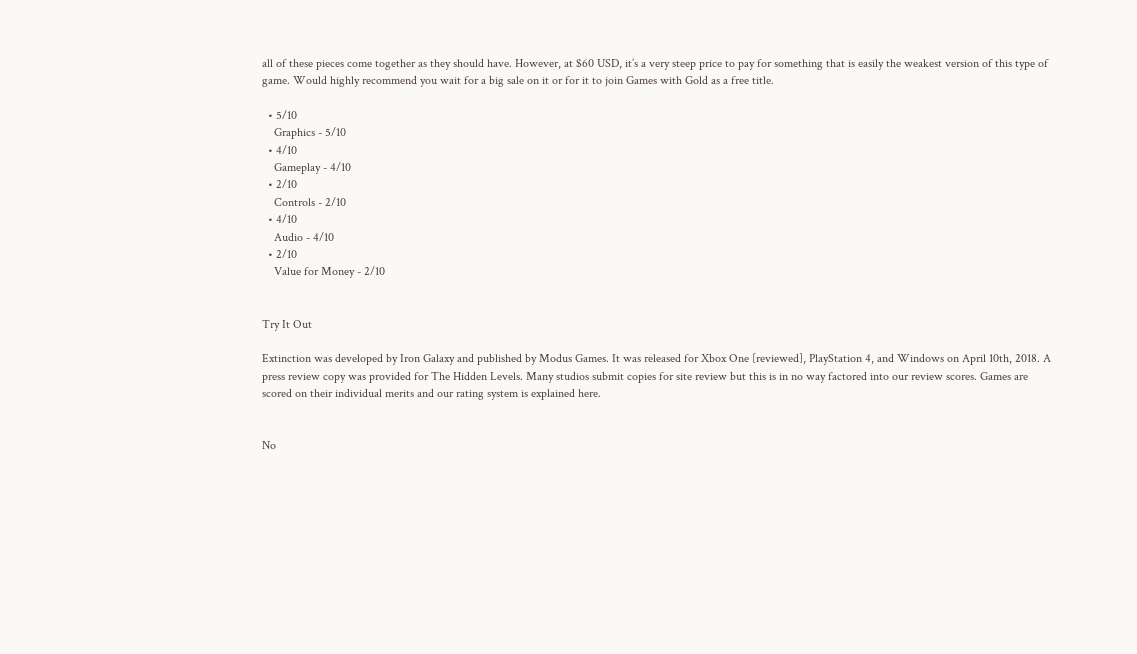all of these pieces come together as they should have. However, at $60 USD, it’s a very steep price to pay for something that is easily the weakest version of this type of game. Would highly recommend you wait for a big sale on it or for it to join Games with Gold as a free title.

  • 5/10
    Graphics - 5/10
  • 4/10
    Gameplay - 4/10
  • 2/10
    Controls - 2/10
  • 4/10
    Audio - 4/10
  • 2/10
    Value for Money - 2/10


Try It Out

Extinction was developed by Iron Galaxy and published by Modus Games. It was released for Xbox One [reviewed], PlayStation 4, and Windows on April 10th, 2018. A press review copy was provided for The Hidden Levels. Many studios submit copies for site review but this is in no way factored into our review scores. Games are scored on their individual merits and our rating system is explained here.


No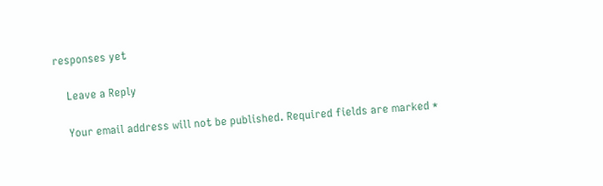responses yet

    Leave a Reply

    Your email address will not be published. Required fields are marked *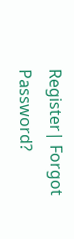Register| Forgot Password?